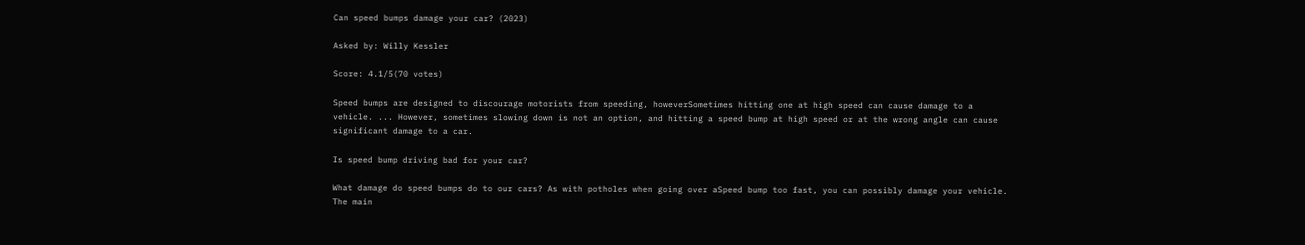Can speed bumps damage your car? (2023)

Asked by: Willy Kessler

Score: 4.1/5(70 votes)

Speed bumps are designed to discourage motorists from speeding, howeverSometimes hitting one at high speed can cause damage to a vehicle. ... However, sometimes slowing down is not an option, and hitting a speed bump at high speed or at the wrong angle can cause significant damage to a car.

Is speed bump driving bad for your car?

What damage do speed bumps do to our cars? As with potholes when going over aSpeed bump too fast, you can possibly damage your vehicle. The main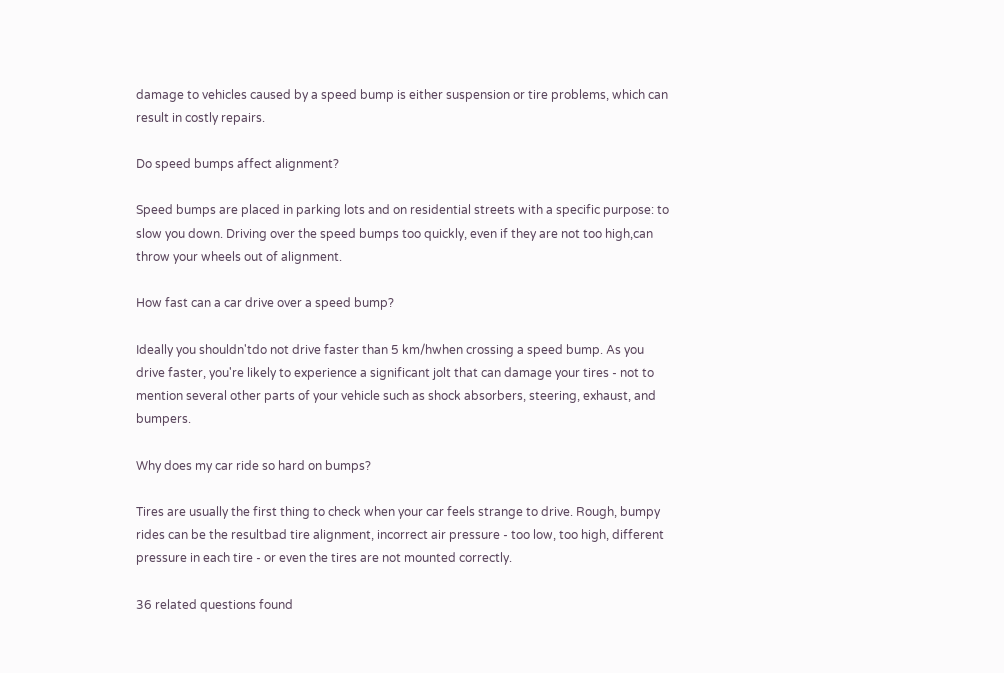damage to vehicles caused by a speed bump is either suspension or tire problems, which can result in costly repairs.

Do speed bumps affect alignment?

Speed bumps are placed in parking lots and on residential streets with a specific purpose: to slow you down. Driving over the speed bumps too quickly, even if they are not too high,can throw your wheels out of alignment.

How fast can a car drive over a speed bump?

Ideally you shouldn'tdo not drive faster than 5 km/hwhen crossing a speed bump. As you drive faster, you're likely to experience a significant jolt that can damage your tires - not to mention several other parts of your vehicle such as shock absorbers, steering, exhaust, and bumpers.

Why does my car ride so hard on bumps?

Tires are usually the first thing to check when your car feels strange to drive. Rough, bumpy rides can be the resultbad tire alignment, incorrect air pressure - too low, too high, different pressure in each tire - or even the tires are not mounted correctly.

36 related questions found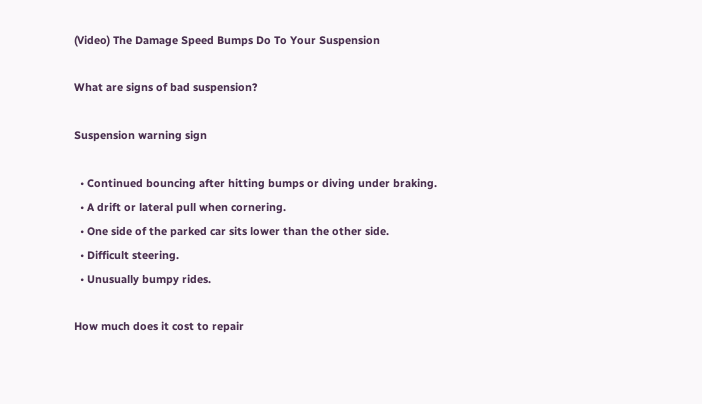(Video) The Damage Speed Bumps Do To Your Suspension

What are signs of bad suspension?

Suspension warning sign

  • Continued bouncing after hitting bumps or diving under braking.
  • A drift or lateral pull when cornering.
  • One side of the parked car sits lower than the other side.
  • Difficult steering.
  • Unusually bumpy rides.

How much does it cost to repair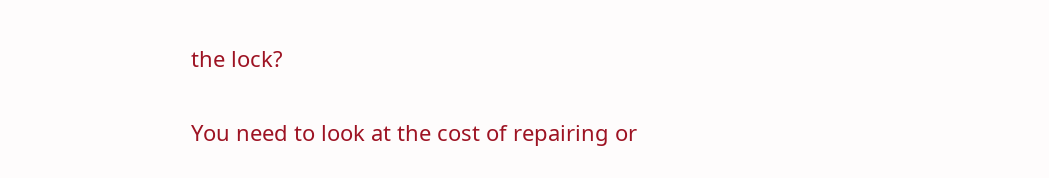the lock?

You need to look at the cost of repairing or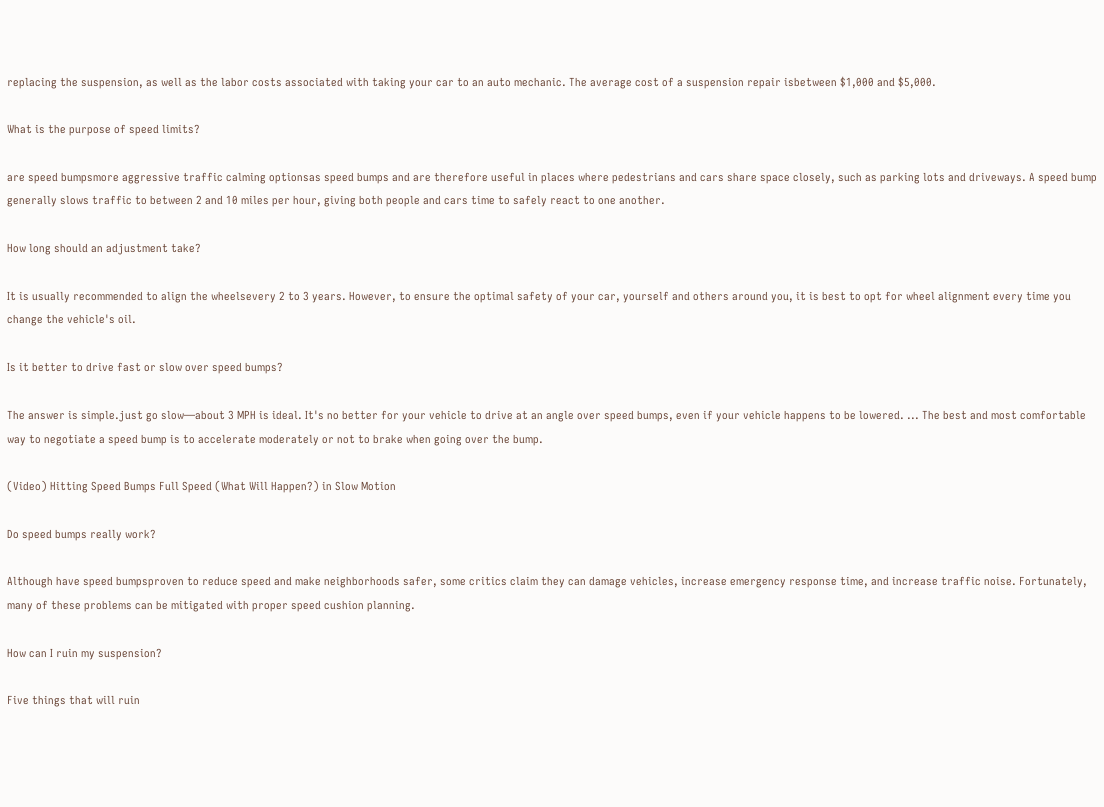replacing the suspension, as well as the labor costs associated with taking your car to an auto mechanic. The average cost of a suspension repair isbetween $1,000 and $5,000.

What is the purpose of speed limits?

are speed bumpsmore aggressive traffic calming optionsas speed bumps and are therefore useful in places where pedestrians and cars share space closely, such as parking lots and driveways. A speed bump generally slows traffic to between 2 and 10 miles per hour, giving both people and cars time to safely react to one another.

How long should an adjustment take?

It is usually recommended to align the wheelsevery 2 to 3 years. However, to ensure the optimal safety of your car, yourself and others around you, it is best to opt for wheel alignment every time you change the vehicle's oil.

Is it better to drive fast or slow over speed bumps?

The answer is simple.just go slow—about 3 MPH is ideal. It's no better for your vehicle to drive at an angle over speed bumps, even if your vehicle happens to be lowered. ... The best and most comfortable way to negotiate a speed bump is to accelerate moderately or not to brake when going over the bump.

(Video) Hitting Speed Bumps Full Speed (What Will Happen?) in Slow Motion

Do speed bumps really work?

Although have speed bumpsproven to reduce speed and make neighborhoods safer, some critics claim they can damage vehicles, increase emergency response time, and increase traffic noise. Fortunately, many of these problems can be mitigated with proper speed cushion planning.

How can I ruin my suspension?

Five things that will ruin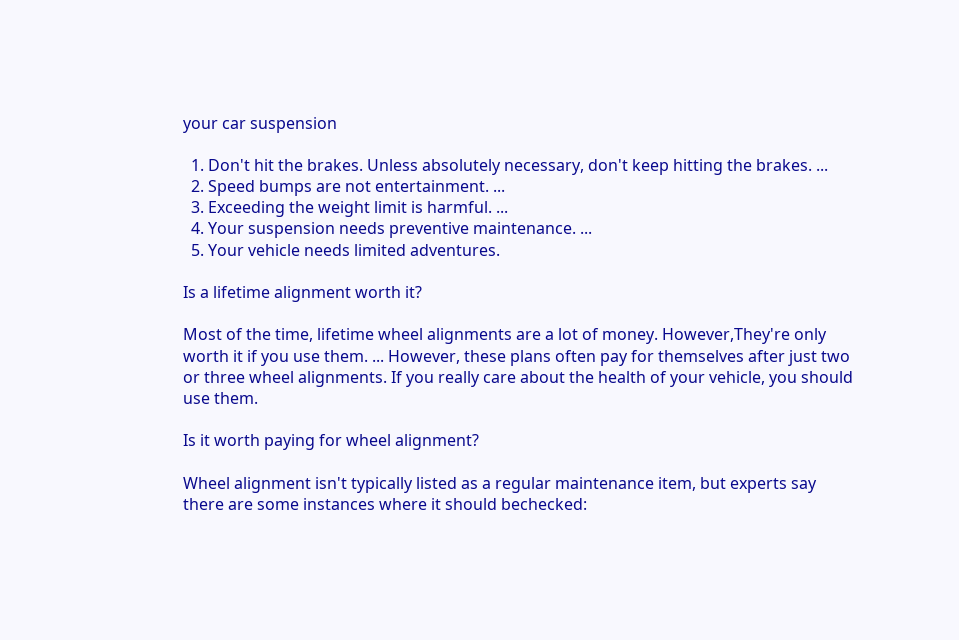your car suspension

  1. Don't hit the brakes. Unless absolutely necessary, don't keep hitting the brakes. ...
  2. Speed bumps are not entertainment. ...
  3. Exceeding the weight limit is harmful. ...
  4. Your suspension needs preventive maintenance. ...
  5. Your vehicle needs limited adventures.

Is a lifetime alignment worth it?

Most of the time, lifetime wheel alignments are a lot of money. However,They're only worth it if you use them. ... However, these plans often pay for themselves after just two or three wheel alignments. If you really care about the health of your vehicle, you should use them.

Is it worth paying for wheel alignment?

Wheel alignment isn't typically listed as a regular maintenance item, but experts say there are some instances where it should bechecked: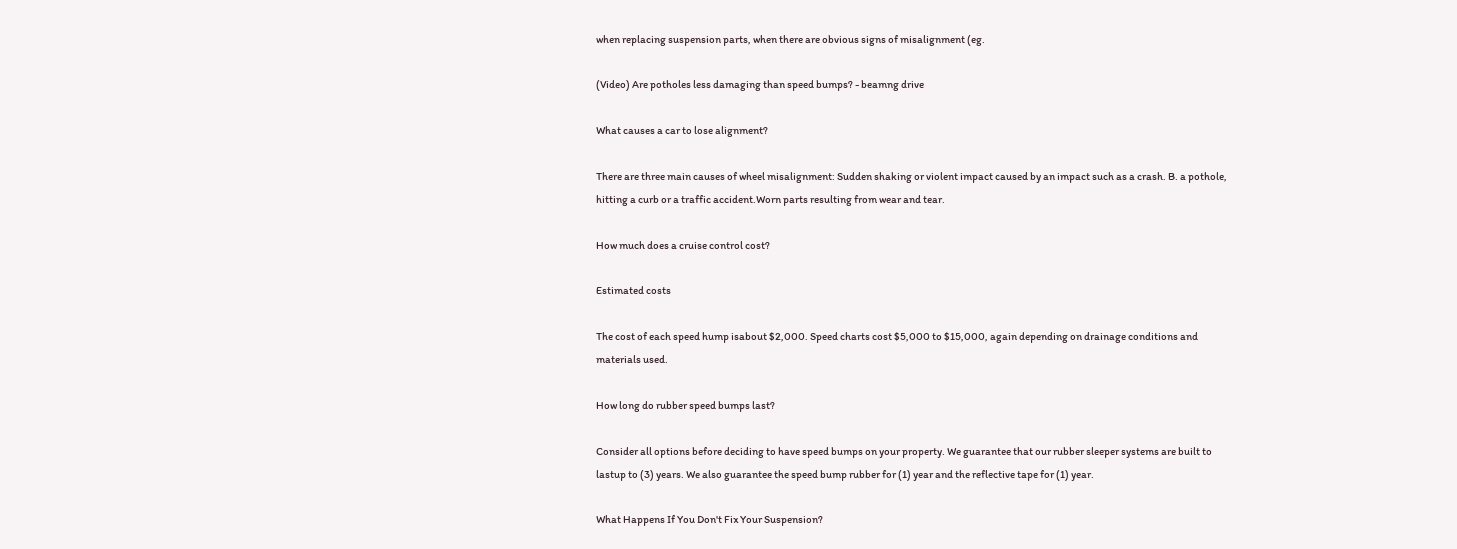when replacing suspension parts, when there are obvious signs of misalignment (eg.

(Video) Are potholes less damaging than speed bumps? - beamng drive

What causes a car to lose alignment?

There are three main causes of wheel misalignment: Sudden shaking or violent impact caused by an impact such as a crash. B. a pothole, hitting a curb or a traffic accident.Worn parts resulting from wear and tear.

How much does a cruise control cost?

Estimated costs

The cost of each speed hump isabout $2,000. Speed charts cost $5,000 to $15,000, again depending on drainage conditions and materials used.

How long do rubber speed bumps last?

Consider all options before deciding to have speed bumps on your property. We guarantee that our rubber sleeper systems are built to lastup to (3) years. We also guarantee the speed bump rubber for (1) year and the reflective tape for (1) year.

What Happens If You Don't Fix Your Suspension?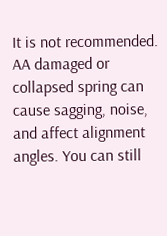It is not recommended. AA damaged or collapsed spring can cause sagging, noise, and affect alignment angles. You can still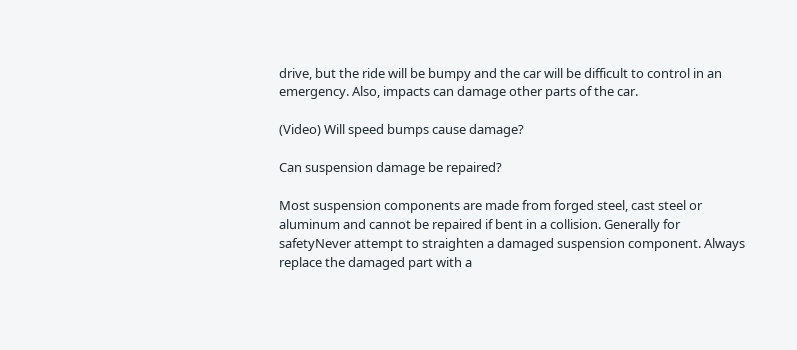drive, but the ride will be bumpy and the car will be difficult to control in an emergency. Also, impacts can damage other parts of the car.

(Video) Will speed bumps cause damage?

Can suspension damage be repaired?

Most suspension components are made from forged steel, cast steel or aluminum and cannot be repaired if bent in a collision. Generally for safetyNever attempt to straighten a damaged suspension component. Always replace the damaged part with a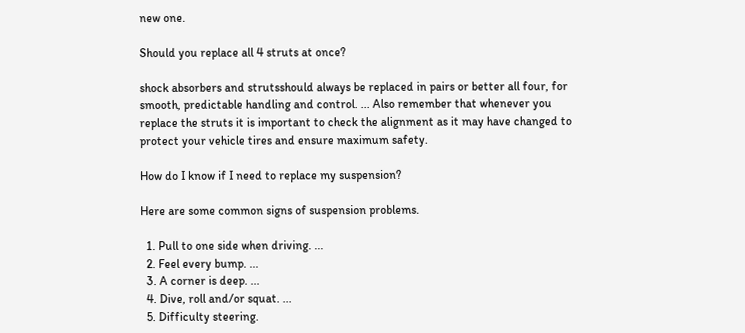new one.

Should you replace all 4 struts at once?

shock absorbers and strutsshould always be replaced in pairs or better all four, for smooth, predictable handling and control. ... Also remember that whenever you replace the struts it is important to check the alignment as it may have changed to protect your vehicle tires and ensure maximum safety.

How do I know if I need to replace my suspension?

Here are some common signs of suspension problems.

  1. Pull to one side when driving. ...
  2. Feel every bump. ...
  3. A corner is deep. ...
  4. Dive, roll and/or squat. ...
  5. Difficulty steering.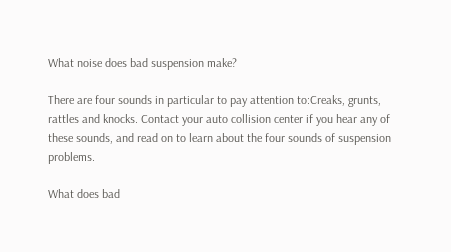What noise does bad suspension make?

There are four sounds in particular to pay attention to:Creaks, grunts, rattles and knocks. Contact your auto collision center if you hear any of these sounds, and read on to learn about the four sounds of suspension problems.

What does bad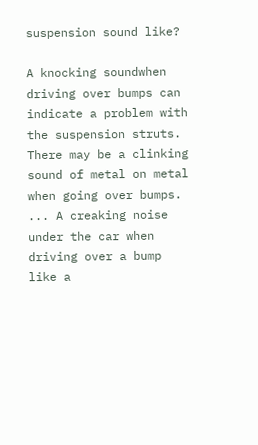suspension sound like?

A knocking soundwhen driving over bumps can indicate a problem with the suspension struts. There may be a clinking sound of metal on metal when going over bumps. ... A creaking noise under the car when driving over a bump like a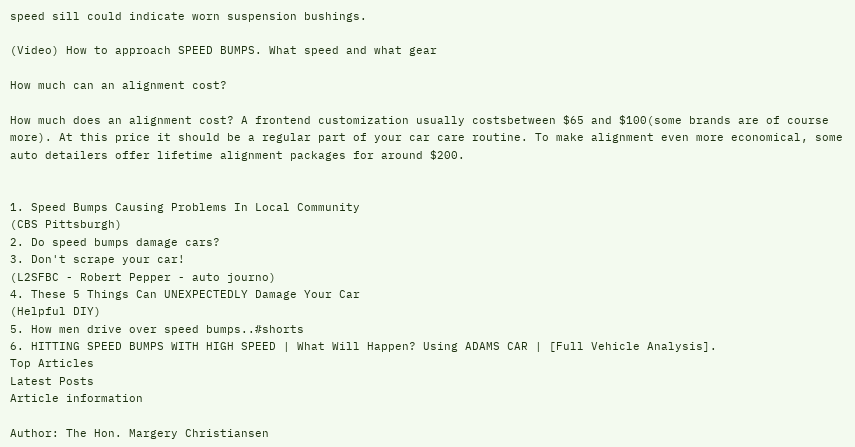speed sill could indicate worn suspension bushings.

(Video) How to approach SPEED BUMPS. What speed and what gear

How much can an alignment cost?

How much does an alignment cost? A frontend customization usually costsbetween $65 and $100(some brands are of course more). At this price it should be a regular part of your car care routine. To make alignment even more economical, some auto detailers offer lifetime alignment packages for around $200.


1. Speed Bumps Causing Problems In Local Community
(CBS Pittsburgh)
2. Do speed bumps damage cars?
3. Don't scrape your car!
(L2SFBC - Robert Pepper - auto journo)
4. These 5 Things Can UNEXPECTEDLY Damage Your Car
(Helpful DIY)
5. How men drive over speed bumps..#shorts
6. HITTING SPEED BUMPS WITH HIGH SPEED | What Will Happen? Using ADAMS CAR | [Full Vehicle Analysis].
Top Articles
Latest Posts
Article information

Author: The Hon. Margery Christiansen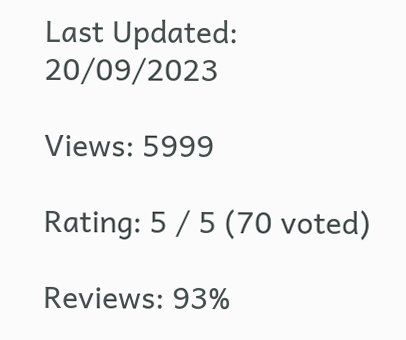Last Updated: 20/09/2023

Views: 5999

Rating: 5 / 5 (70 voted)

Reviews: 93%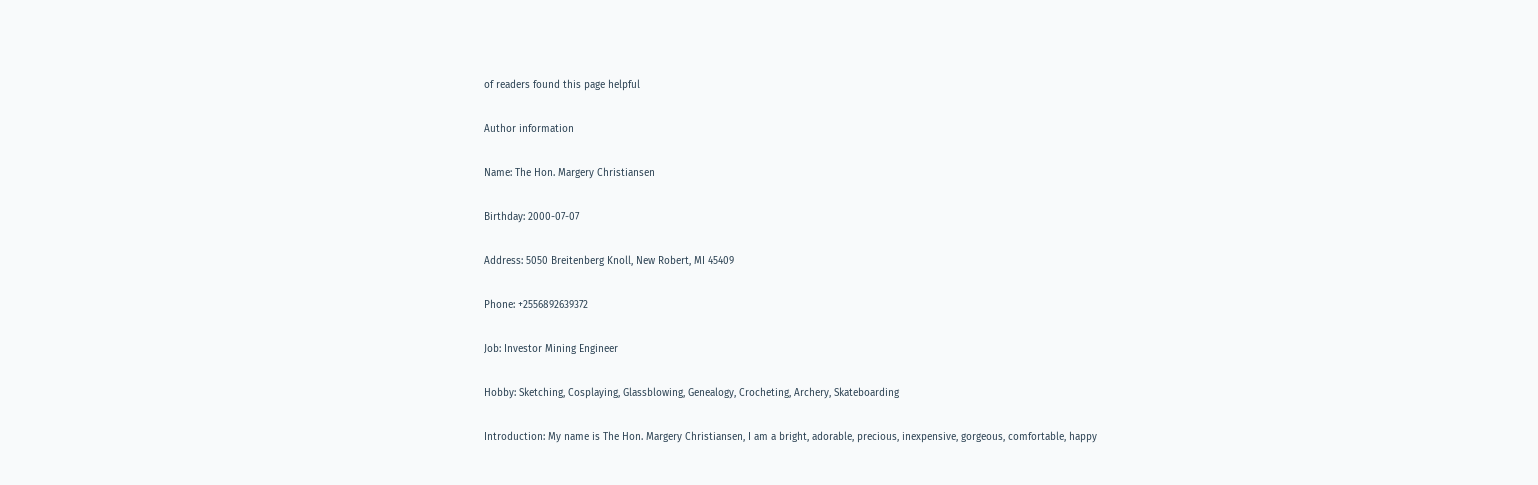of readers found this page helpful

Author information

Name: The Hon. Margery Christiansen

Birthday: 2000-07-07

Address: 5050 Breitenberg Knoll, New Robert, MI 45409

Phone: +2556892639372

Job: Investor Mining Engineer

Hobby: Sketching, Cosplaying, Glassblowing, Genealogy, Crocheting, Archery, Skateboarding

Introduction: My name is The Hon. Margery Christiansen, I am a bright, adorable, precious, inexpensive, gorgeous, comfortable, happy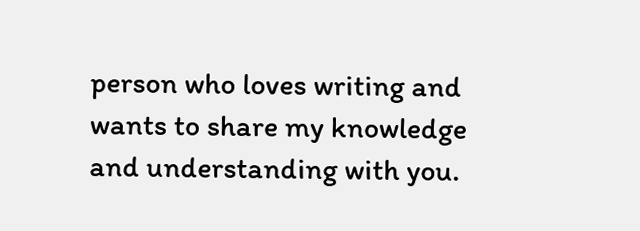person who loves writing and wants to share my knowledge and understanding with you.